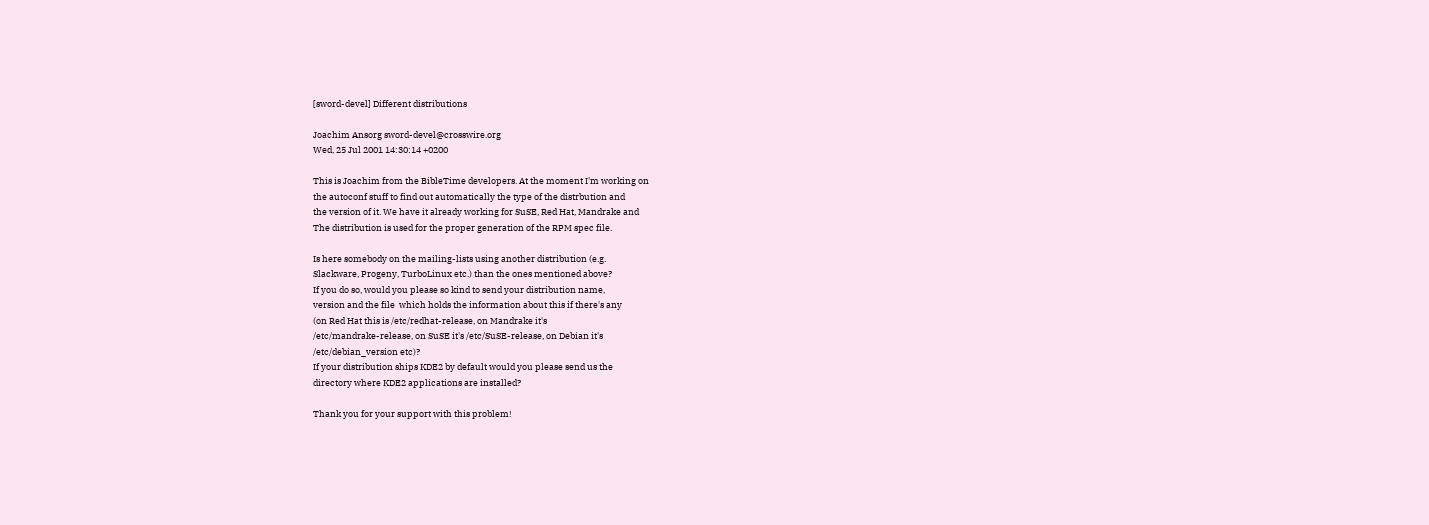[sword-devel] Different distributions

Joachim Ansorg sword-devel@crosswire.org
Wed, 25 Jul 2001 14:30:14 +0200

This is Joachim from the BibleTime developers. At the moment I'm working on
the autoconf stuff to find out automatically the type of the distrbution and
the version of it. We have it already working for SuSE, Red Hat, Mandrake and
The distribution is used for the proper generation of the RPM spec file.

Is here somebody on the mailing-lists using another distribution (e.g.
Slackware, Progeny, TurboLinux etc.) than the ones mentioned above?
If you do so, would you please so kind to send your distribution name,
version and the file  which holds the information about this if there's any
(on Red Hat this is /etc/redhat-release, on Mandrake it's
/etc/mandrake-release, on SuSE it's /etc/SuSE-release, on Debian it's
/etc/debian_version etc)?
If your distribution ships KDE2 by default would you please send us the
directory where KDE2 applications are installed?

Thank you for your support with this problem!